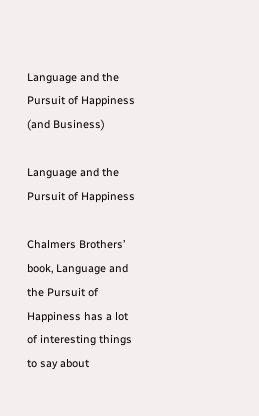Language and the Pursuit of Happiness (and Business)

Language and the Pursuit of Happiness

Chalmers Brothers’ book, Language and the Pursuit of Happiness has a lot of interesting things to say about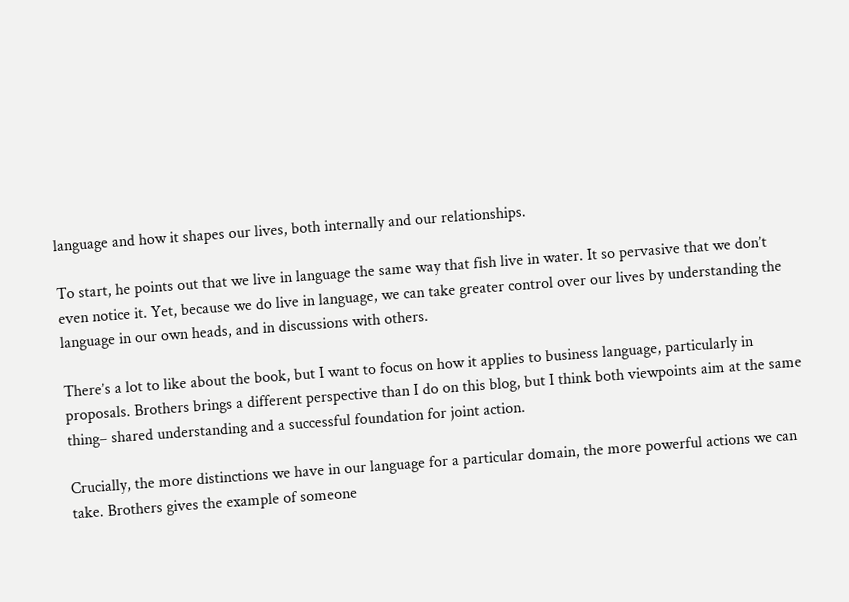language and how it shapes our lives, both internally and our relationships.

To start, he points out that we live in language the same way that fish live in water. It so pervasive that we don’t even notice it. Yet, because we do live in language, we can take greater control over our lives by understanding the language in our own heads, and in discussions with others.

There’s a lot to like about the book, but I want to focus on how it applies to business language, particularly in proposals. Brothers brings a different perspective than I do on this blog, but I think both viewpoints aim at the same thing– shared understanding and a successful foundation for joint action.

Crucially, the more distinctions we have in our language for a particular domain, the more powerful actions we can take. Brothers gives the example of someone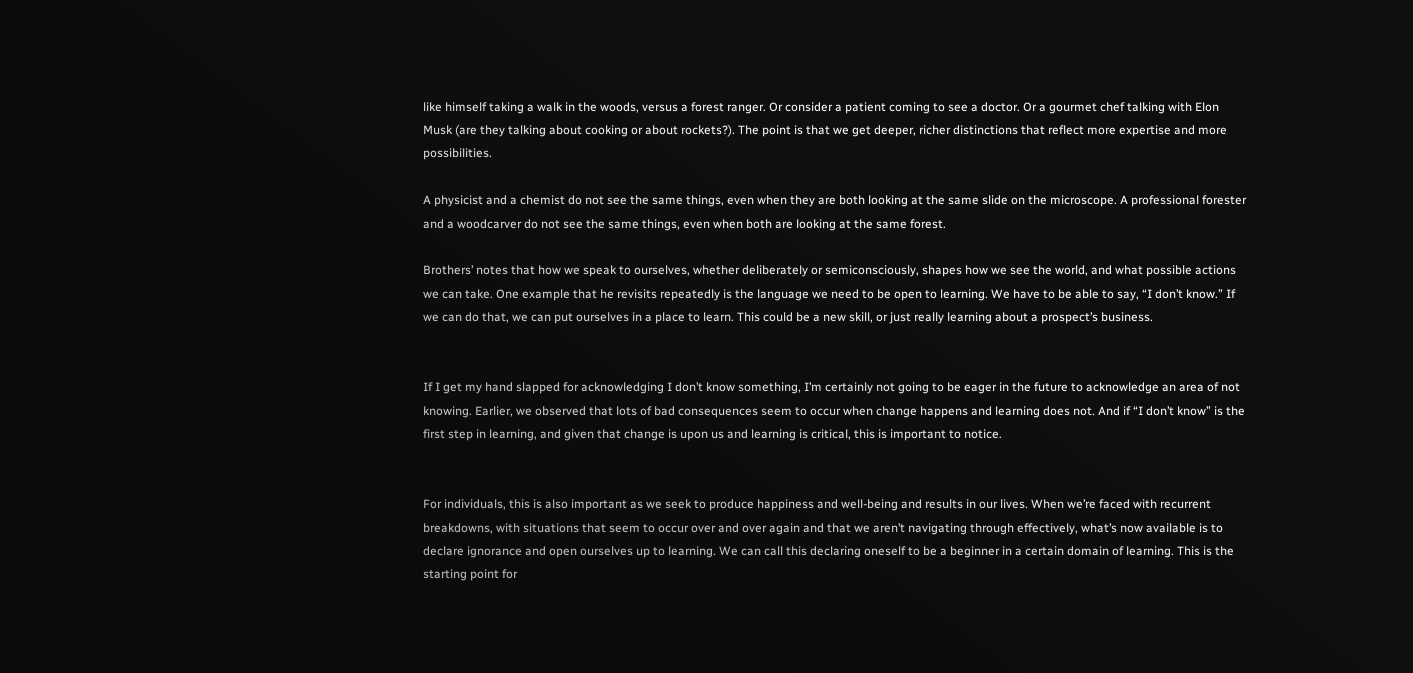like himself taking a walk in the woods, versus a forest ranger. Or consider a patient coming to see a doctor. Or a gourmet chef talking with Elon Musk (are they talking about cooking or about rockets?). The point is that we get deeper, richer distinctions that reflect more expertise and more possibilities.

A physicist and a chemist do not see the same things, even when they are both looking at the same slide on the microscope. A professional forester and a woodcarver do not see the same things, even when both are looking at the same forest.

Brothers’ notes that how we speak to ourselves, whether deliberately or semiconsciously, shapes how we see the world, and what possible actions we can take. One example that he revisits repeatedly is the language we need to be open to learning. We have to be able to say, “I don’t know.” If we can do that, we can put ourselves in a place to learn. This could be a new skill, or just really learning about a prospect’s business.


If I get my hand slapped for acknowledging I don’t know something, I’m certainly not going to be eager in the future to acknowledge an area of not knowing. Earlier, we observed that lots of bad consequences seem to occur when change happens and learning does not. And if “I don’t know” is the first step in learning, and given that change is upon us and learning is critical, this is important to notice.


For individuals, this is also important as we seek to produce happiness and well-being and results in our lives. When we’re faced with recurrent breakdowns, with situations that seem to occur over and over again and that we aren’t navigating through effectively, what’s now available is to declare ignorance and open ourselves up to learning. We can call this declaring oneself to be a beginner in a certain domain of learning. This is the starting point for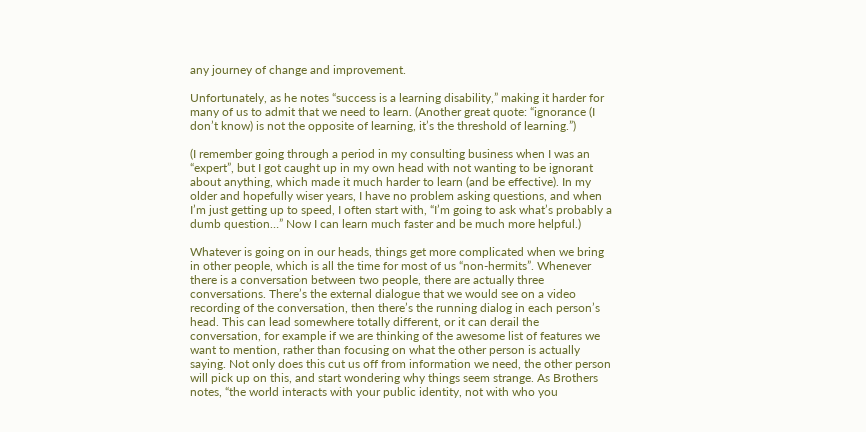any journey of change and improvement.

Unfortunately, as he notes “success is a learning disability,” making it harder for many of us to admit that we need to learn. (Another great quote: “ignorance (I don’t know) is not the opposite of learning, it’s the threshold of learning.”)

(I remember going through a period in my consulting business when I was an “expert”, but I got caught up in my own head with not wanting to be ignorant about anything, which made it much harder to learn (and be effective). In my older and hopefully wiser years, I have no problem asking questions, and when I’m just getting up to speed, I often start with, “I’m going to ask what’s probably a dumb question…” Now I can learn much faster and be much more helpful.)

Whatever is going on in our heads, things get more complicated when we bring in other people, which is all the time for most of us “non-hermits”. Whenever there is a conversation between two people, there are actually three conversations. There’s the external dialogue that we would see on a video recording of the conversation, then there’s the running dialog in each person’s head. This can lead somewhere totally different, or it can derail the conversation, for example if we are thinking of the awesome list of features we want to mention, rather than focusing on what the other person is actually saying. Not only does this cut us off from information we need, the other person will pick up on this, and start wondering why things seem strange. As Brothers notes, “the world interacts with your public identity, not with who you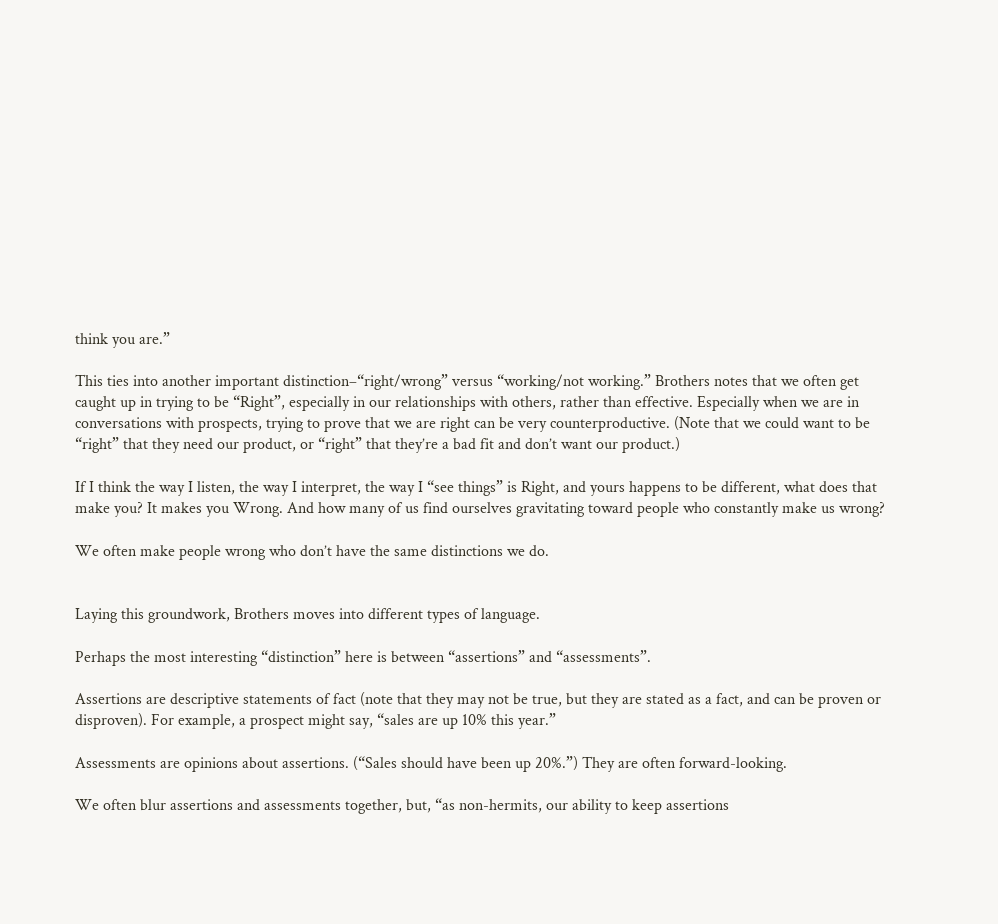think you are.”

This ties into another important distinction–“right/wrong” versus “working/not working.” Brothers notes that we often get caught up in trying to be “Right”, especially in our relationships with others, rather than effective. Especially when we are in conversations with prospects, trying to prove that we are right can be very counterproductive. (Note that we could want to be “right” that they need our product, or “right” that they’re a bad fit and don’t want our product.)

If I think the way I listen, the way I interpret, the way I “see things” is Right, and yours happens to be different, what does that make you? It makes you Wrong. And how many of us find ourselves gravitating toward people who constantly make us wrong?

We often make people wrong who don’t have the same distinctions we do.


Laying this groundwork, Brothers moves into different types of language.

Perhaps the most interesting “distinction” here is between “assertions” and “assessments”.

Assertions are descriptive statements of fact (note that they may not be true, but they are stated as a fact, and can be proven or disproven). For example, a prospect might say, “sales are up 10% this year.”

Assessments are opinions about assertions. (“Sales should have been up 20%.”) They are often forward-looking.

We often blur assertions and assessments together, but, “as non-hermits, our ability to keep assertions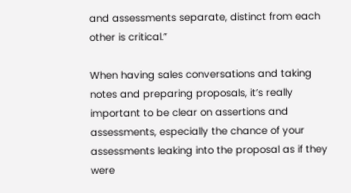and assessments separate, distinct from each other is critical.”

When having sales conversations and taking notes and preparing proposals, it’s really important to be clear on assertions and assessments, especially the chance of your assessments leaking into the proposal as if they were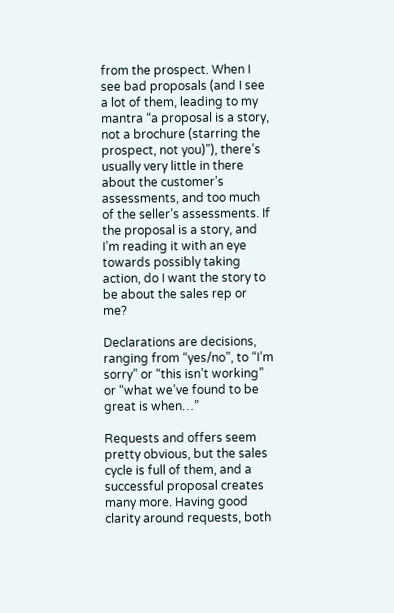from the prospect. When I see bad proposals (and I see a lot of them, leading to my mantra “a proposal is a story, not a brochure (starring the prospect, not you)”), there’s usually very little in there about the customer’s assessments, and too much of the seller’s assessments. If the proposal is a story, and I’m reading it with an eye towards possibly taking action, do I want the story to be about the sales rep or me?

Declarations are decisions, ranging from “yes/no”, to “I’m sorry” or “this isn’t working” or “what we’ve found to be great is when…”

Requests and offers seem pretty obvious, but the sales cycle is full of them, and a successful proposal creates many more. Having good clarity around requests, both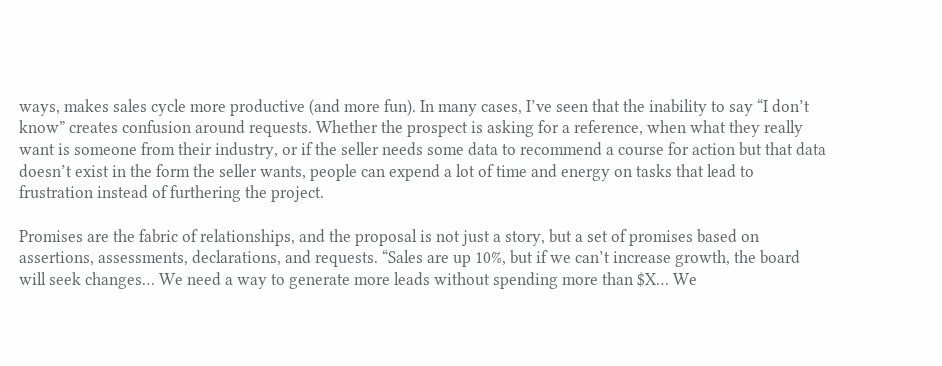ways, makes sales cycle more productive (and more fun). In many cases, I’ve seen that the inability to say “I don’t know” creates confusion around requests. Whether the prospect is asking for a reference, when what they really want is someone from their industry, or if the seller needs some data to recommend a course for action but that data doesn’t exist in the form the seller wants, people can expend a lot of time and energy on tasks that lead to frustration instead of furthering the project.

Promises are the fabric of relationships, and the proposal is not just a story, but a set of promises based on assertions, assessments, declarations, and requests. “Sales are up 10%, but if we can’t increase growth, the board will seek changes… We need a way to generate more leads without spending more than $X… We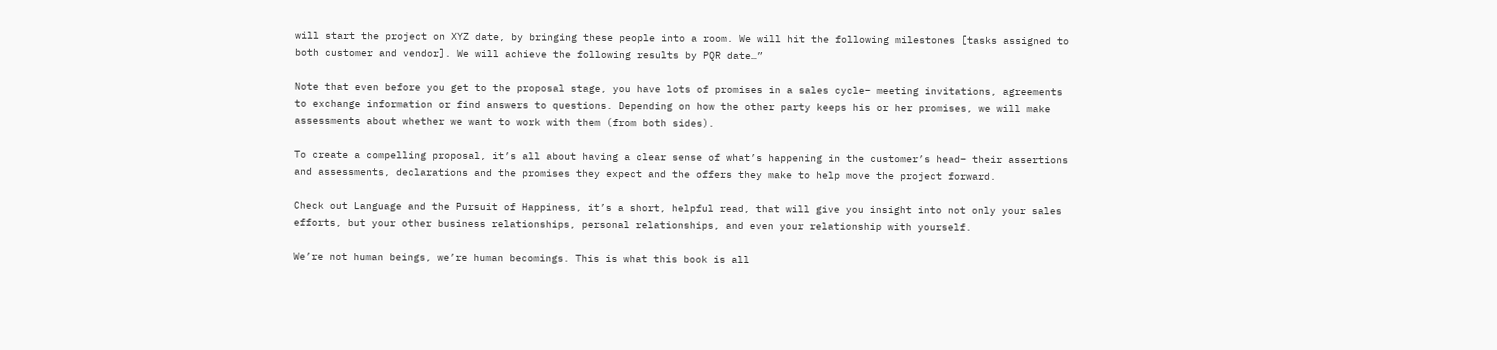will start the project on XYZ date, by bringing these people into a room. We will hit the following milestones [tasks assigned to both customer and vendor]. We will achieve the following results by PQR date…”

Note that even before you get to the proposal stage, you have lots of promises in a sales cycle– meeting invitations, agreements to exchange information or find answers to questions. Depending on how the other party keeps his or her promises, we will make assessments about whether we want to work with them (from both sides).

To create a compelling proposal, it’s all about having a clear sense of what’s happening in the customer’s head– their assertions and assessments, declarations and the promises they expect and the offers they make to help move the project forward.

Check out Language and the Pursuit of Happiness, it’s a short, helpful read, that will give you insight into not only your sales efforts, but your other business relationships, personal relationships, and even your relationship with yourself.

We’re not human beings, we’re human becomings. This is what this book is all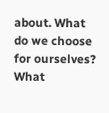about. What do we choose for ourselves? What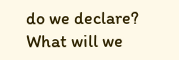do we declare? What will we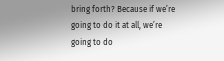bring forth? Because if we’re going to do it at all, we’re going to do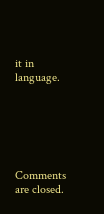it in language.






Comments are closed.